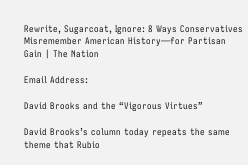Rewrite, Sugarcoat, Ignore: 8 Ways Conservatives Misremember American History—for Partisan Gain | The Nation

Email Address:

David Brooks and the “Vigorous Virtues”

David Brooks’s column today repeats the same theme that Rubio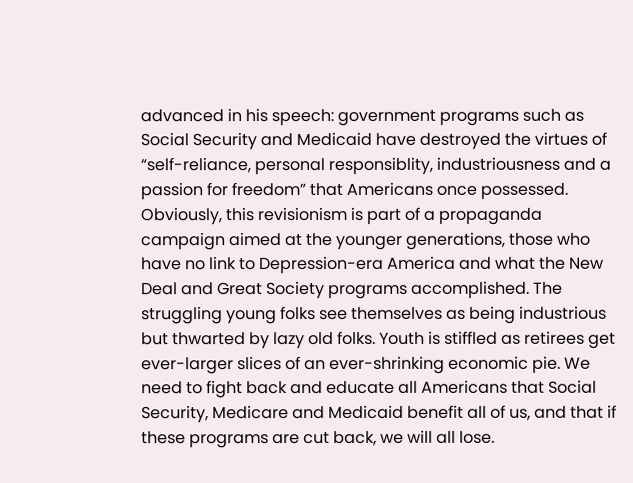advanced in his speech: government programs such as Social Security and Medicaid have destroyed the virtues of “self-reliance, personal responsiblity, industriousness and a passion for freedom” that Americans once possessed. Obviously, this revisionism is part of a propaganda campaign aimed at the younger generations, those who have no link to Depression-era America and what the New Deal and Great Society programs accomplished. The struggling young folks see themselves as being industrious but thwarted by lazy old folks. Youth is stiffled as retirees get ever-larger slices of an ever-shrinking economic pie. We need to fight back and educate all Americans that Social Security, Medicare and Medicaid benefit all of us, and that if these programs are cut back, we will all lose.